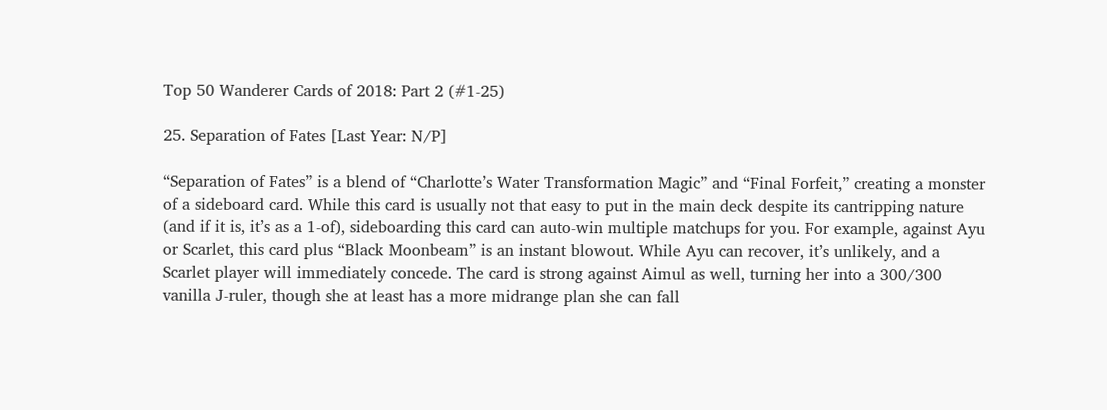Top 50 Wanderer Cards of 2018: Part 2 (#1-25)

25. Separation of Fates [Last Year: N/P]

“Separation of Fates” is a blend of “Charlotte’s Water Transformation Magic” and “Final Forfeit,” creating a monster of a sideboard card. While this card is usually not that easy to put in the main deck despite its cantripping nature (and if it is, it’s as a 1-of), sideboarding this card can auto-win multiple matchups for you. For example, against Ayu or Scarlet, this card plus “Black Moonbeam” is an instant blowout. While Ayu can recover, it’s unlikely, and a Scarlet player will immediately concede. The card is strong against Aimul as well, turning her into a 300/300 vanilla J-ruler, though she at least has a more midrange plan she can fall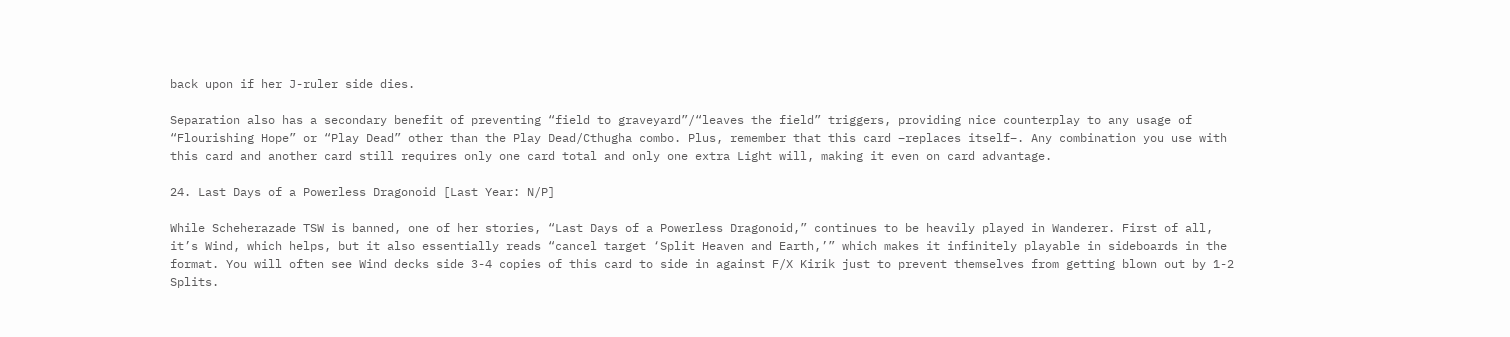back upon if her J-ruler side dies.

Separation also has a secondary benefit of preventing “field to graveyard”/“leaves the field” triggers, providing nice counterplay to any usage of “Flourishing Hope” or “Play Dead” other than the Play Dead/Cthugha combo. Plus, remember that this card –replaces itself–. Any combination you use with this card and another card still requires only one card total and only one extra Light will, making it even on card advantage.

24. Last Days of a Powerless Dragonoid [Last Year: N/P]

While Scheherazade TSW is banned, one of her stories, “Last Days of a Powerless Dragonoid,” continues to be heavily played in Wanderer. First of all, it’s Wind, which helps, but it also essentially reads “cancel target ‘Split Heaven and Earth,’” which makes it infinitely playable in sideboards in the format. You will often see Wind decks side 3-4 copies of this card to side in against F/X Kirik just to prevent themselves from getting blown out by 1-2 Splits.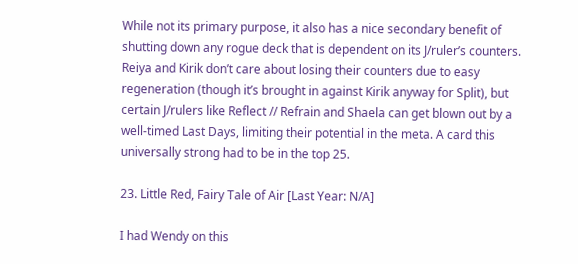While not its primary purpose, it also has a nice secondary benefit of shutting down any rogue deck that is dependent on its J/ruler’s counters. Reiya and Kirik don’t care about losing their counters due to easy regeneration (though it’s brought in against Kirik anyway for Split), but certain J/rulers like Reflect // Refrain and Shaela can get blown out by a well-timed Last Days, limiting their potential in the meta. A card this universally strong had to be in the top 25.

23. Little Red, Fairy Tale of Air [Last Year: N/A]

I had Wendy on this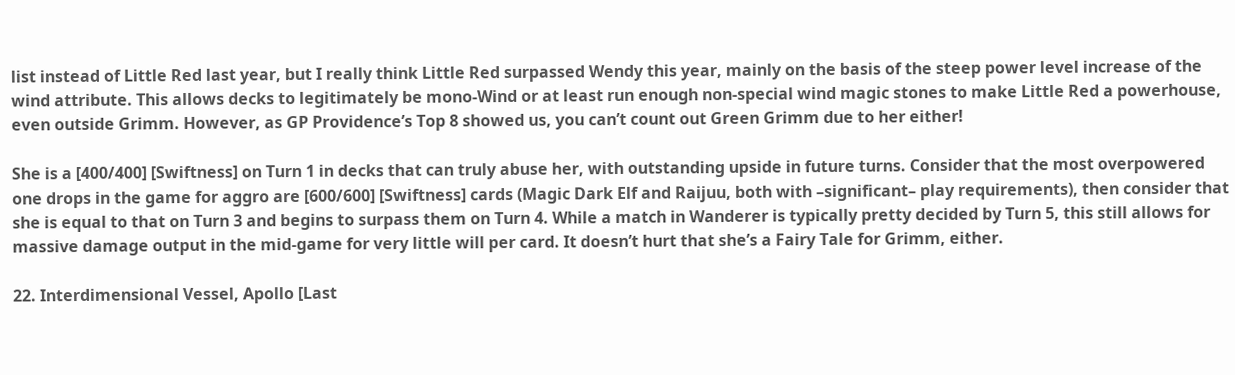list instead of Little Red last year, but I really think Little Red surpassed Wendy this year, mainly on the basis of the steep power level increase of the wind attribute. This allows decks to legitimately be mono-Wind or at least run enough non-special wind magic stones to make Little Red a powerhouse, even outside Grimm. However, as GP Providence’s Top 8 showed us, you can’t count out Green Grimm due to her either!

She is a [400/400] [Swiftness] on Turn 1 in decks that can truly abuse her, with outstanding upside in future turns. Consider that the most overpowered one drops in the game for aggro are [600/600] [Swiftness] cards (Magic Dark Elf and Raijuu, both with –significant– play requirements), then consider that she is equal to that on Turn 3 and begins to surpass them on Turn 4. While a match in Wanderer is typically pretty decided by Turn 5, this still allows for massive damage output in the mid-game for very little will per card. It doesn’t hurt that she’s a Fairy Tale for Grimm, either.

22. Interdimensional Vessel, Apollo [Last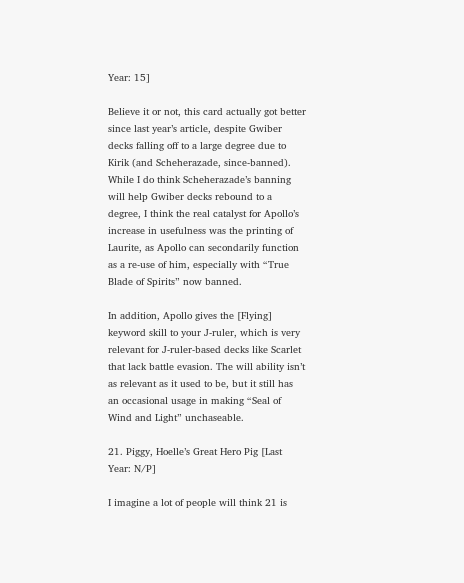Year: 15]

Believe it or not, this card actually got better since last year’s article, despite Gwiber decks falling off to a large degree due to Kirik (and Scheherazade, since-banned). While I do think Scheherazade’s banning will help Gwiber decks rebound to a degree, I think the real catalyst for Apollo’s increase in usefulness was the printing of Laurite, as Apollo can secondarily function as a re-use of him, especially with “True Blade of Spirits” now banned.

In addition, Apollo gives the [Flying] keyword skill to your J-ruler, which is very relevant for J-ruler-based decks like Scarlet that lack battle evasion. The will ability isn’t as relevant as it used to be, but it still has an occasional usage in making “Seal of Wind and Light” unchaseable.

21. Piggy, Hoelle’s Great Hero Pig [Last Year: N/P]

I imagine a lot of people will think 21 is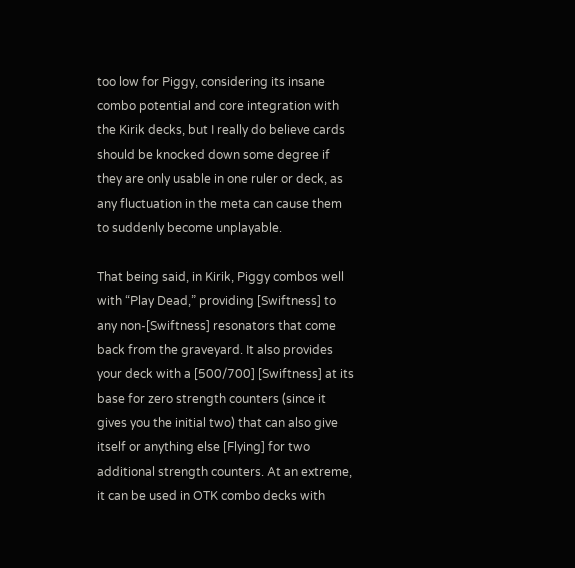too low for Piggy, considering its insane combo potential and core integration with the Kirik decks, but I really do believe cards should be knocked down some degree if they are only usable in one ruler or deck, as any fluctuation in the meta can cause them to suddenly become unplayable.

That being said, in Kirik, Piggy combos well with “Play Dead,” providing [Swiftness] to any non-[Swiftness] resonators that come back from the graveyard. It also provides your deck with a [500/700] [Swiftness] at its base for zero strength counters (since it gives you the initial two) that can also give itself or anything else [Flying] for two additional strength counters. At an extreme, it can be used in OTK combo decks with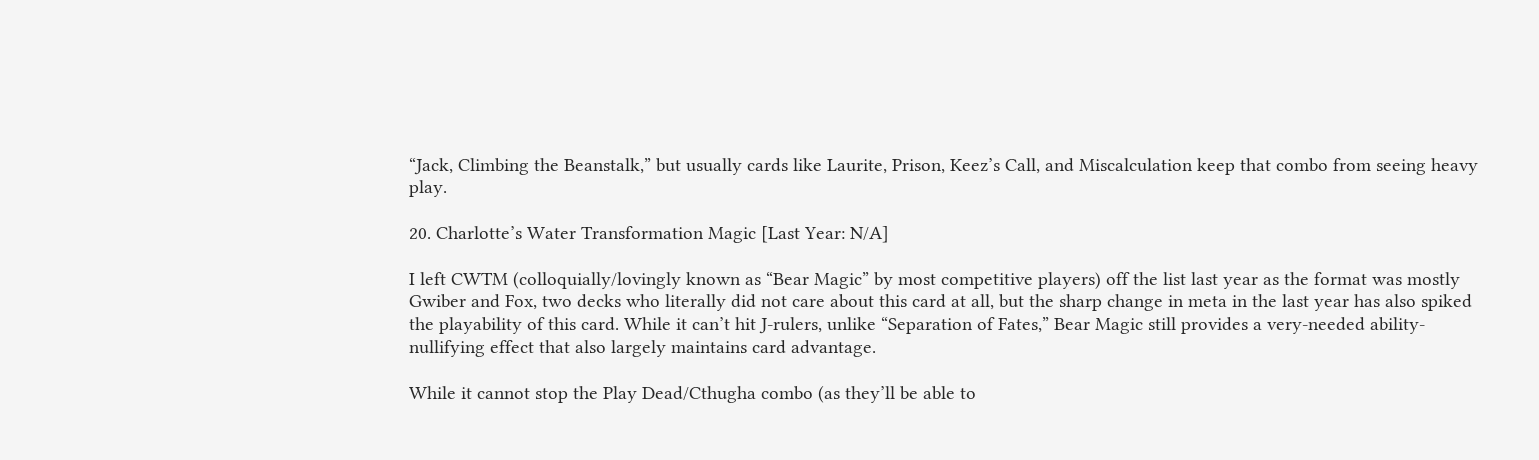“Jack, Climbing the Beanstalk,” but usually cards like Laurite, Prison, Keez’s Call, and Miscalculation keep that combo from seeing heavy play.

20. Charlotte’s Water Transformation Magic [Last Year: N/A]

I left CWTM (colloquially/lovingly known as “Bear Magic” by most competitive players) off the list last year as the format was mostly Gwiber and Fox, two decks who literally did not care about this card at all, but the sharp change in meta in the last year has also spiked the playability of this card. While it can’t hit J-rulers, unlike “Separation of Fates,” Bear Magic still provides a very-needed ability-nullifying effect that also largely maintains card advantage.

While it cannot stop the Play Dead/Cthugha combo (as they’ll be able to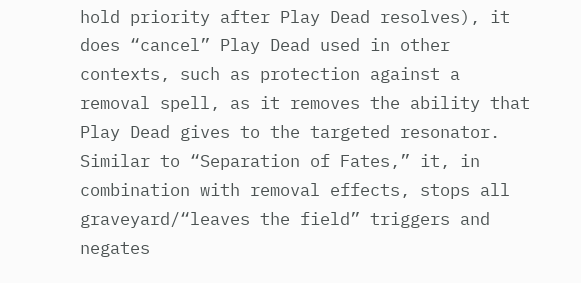hold priority after Play Dead resolves), it does “cancel” Play Dead used in other contexts, such as protection against a removal spell, as it removes the ability that Play Dead gives to the targeted resonator. Similar to “Separation of Fates,” it, in combination with removal effects, stops all graveyard/“leaves the field” triggers and negates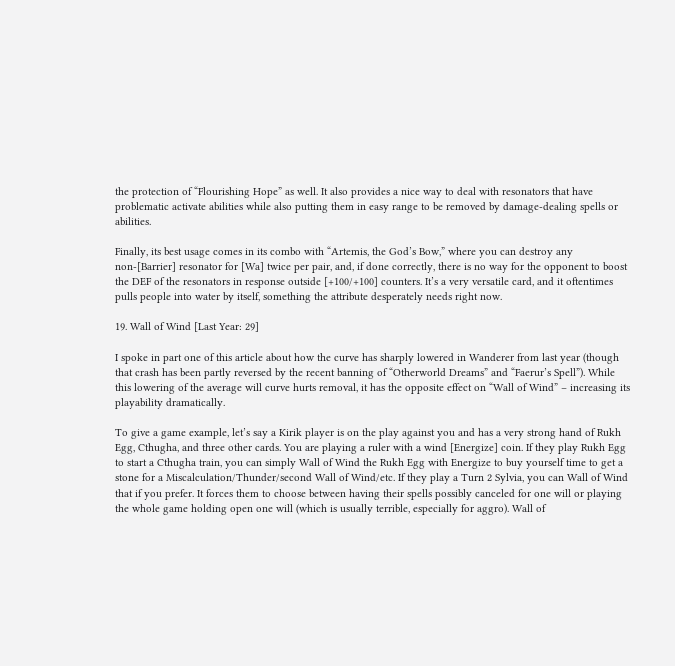the protection of “Flourishing Hope” as well. It also provides a nice way to deal with resonators that have problematic activate abilities while also putting them in easy range to be removed by damage-dealing spells or abilities.

Finally, its best usage comes in its combo with “Artemis, the God’s Bow,” where you can destroy any non-[Barrier] resonator for [Wa] twice per pair, and, if done correctly, there is no way for the opponent to boost the DEF of the resonators in response outside [+100/+100] counters. It’s a very versatile card, and it oftentimes pulls people into water by itself, something the attribute desperately needs right now.

19. Wall of Wind [Last Year: 29]

I spoke in part one of this article about how the curve has sharply lowered in Wanderer from last year (though that crash has been partly reversed by the recent banning of “Otherworld Dreams” and “Faerur’s Spell”). While this lowering of the average will curve hurts removal, it has the opposite effect on “Wall of Wind” – increasing its playability dramatically.

To give a game example, let’s say a Kirik player is on the play against you and has a very strong hand of Rukh Egg, Cthugha, and three other cards. You are playing a ruler with a wind [Energize] coin. If they play Rukh Egg to start a Cthugha train, you can simply Wall of Wind the Rukh Egg with Energize to buy yourself time to get a stone for a Miscalculation/Thunder/second Wall of Wind/etc. If they play a Turn 2 Sylvia, you can Wall of Wind that if you prefer. It forces them to choose between having their spells possibly canceled for one will or playing the whole game holding open one will (which is usually terrible, especially for aggro). Wall of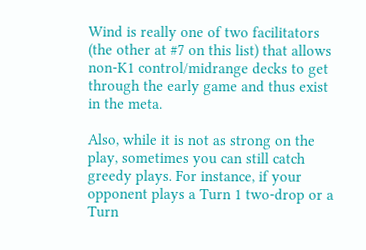Wind is really one of two facilitators (the other at #7 on this list) that allows non-K1 control/midrange decks to get through the early game and thus exist in the meta.

Also, while it is not as strong on the play, sometimes you can still catch greedy plays. For instance, if your opponent plays a Turn 1 two-drop or a Turn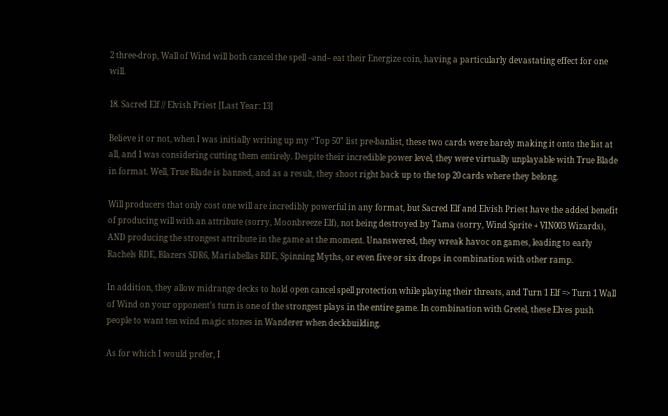2 three-drop, Wall of Wind will both cancel the spell –and– eat their Energize coin, having a particularly devastating effect for one will.

18. Sacred Elf // Elvish Priest [Last Year: 13]

Believe it or not, when I was initially writing up my “Top 50” list pre-banlist, these two cards were barely making it onto the list at all, and I was considering cutting them entirely. Despite their incredible power level, they were virtually unplayable with True Blade in format. Well, True Blade is banned, and as a result, they shoot right back up to the top 20 cards where they belong.

Will producers that only cost one will are incredibly powerful in any format, but Sacred Elf and Elvish Priest have the added benefit of producing will with an attribute (sorry, Moonbreeze Elf), not being destroyed by Tama (sorry, Wind Sprite + VIN003 Wizards), AND producing the strongest attribute in the game at the moment. Unanswered, they wreak havoc on games, leading to early Rachels RDE, Blazers SDR6, Mariabellas RDE, Spinning Myths, or even five or six drops in combination with other ramp.

In addition, they allow midrange decks to hold open cancel spell protection while playing their threats, and Turn 1 Elf => Turn 1 Wall of Wind on your opponent’s turn is one of the strongest plays in the entire game. In combination with Gretel, these Elves push people to want ten wind magic stones in Wanderer when deckbuilding.

As for which I would prefer, I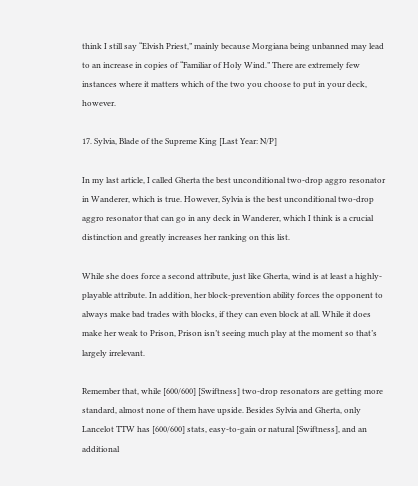think I still say “Elvish Priest,” mainly because Morgiana being unbanned may lead to an increase in copies of “Familiar of Holy Wind.” There are extremely few instances where it matters which of the two you choose to put in your deck, however.

17. Sylvia, Blade of the Supreme King [Last Year: N/P]

In my last article, I called Gherta the best unconditional two-drop aggro resonator in Wanderer, which is true. However, Sylvia is the best unconditional two-drop aggro resonator that can go in any deck in Wanderer, which I think is a crucial distinction and greatly increases her ranking on this list.

While she does force a second attribute, just like Gherta, wind is at least a highly-playable attribute. In addition, her block-prevention ability forces the opponent to always make bad trades with blocks, if they can even block at all. While it does make her weak to Prison, Prison isn’t seeing much play at the moment so that’s largely irrelevant.

Remember that, while [600/600] [Swiftness] two-drop resonators are getting more standard, almost none of them have upside. Besides Sylvia and Gherta, only Lancelot TTW has [600/600] stats, easy-to-gain or natural [Swiftness], and an additional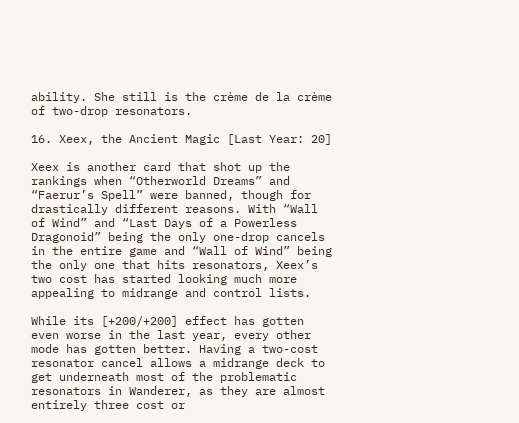ability. She still is the crème de la crème of two-drop resonators.

16. Xeex, the Ancient Magic [Last Year: 20]

Xeex is another card that shot up the rankings when “Otherworld Dreams” and “Faerur’s Spell” were banned, though for drastically different reasons. With “Wall of Wind” and “Last Days of a Powerless Dragonoid” being the only one-drop cancels in the entire game and “Wall of Wind” being the only one that hits resonators, Xeex’s two cost has started looking much more appealing to midrange and control lists.

While its [+200/+200] effect has gotten even worse in the last year, every other mode has gotten better. Having a two-cost resonator cancel allows a midrange deck to get underneath most of the problematic resonators in Wanderer, as they are almost entirely three cost or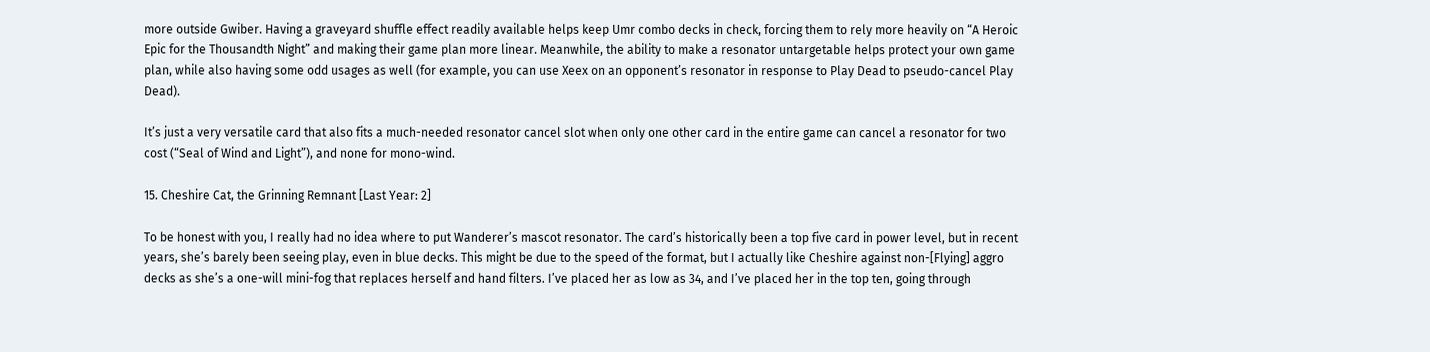more outside Gwiber. Having a graveyard shuffle effect readily available helps keep Umr combo decks in check, forcing them to rely more heavily on “A Heroic Epic for the Thousandth Night” and making their game plan more linear. Meanwhile, the ability to make a resonator untargetable helps protect your own game plan, while also having some odd usages as well (for example, you can use Xeex on an opponent’s resonator in response to Play Dead to pseudo-cancel Play Dead).

It’s just a very versatile card that also fits a much-needed resonator cancel slot when only one other card in the entire game can cancel a resonator for two cost (“Seal of Wind and Light”), and none for mono-wind.

15. Cheshire Cat, the Grinning Remnant [Last Year: 2]

To be honest with you, I really had no idea where to put Wanderer’s mascot resonator. The card’s historically been a top five card in power level, but in recent years, she’s barely been seeing play, even in blue decks. This might be due to the speed of the format, but I actually like Cheshire against non-[Flying] aggro decks as she’s a one-will mini-fog that replaces herself and hand filters. I’ve placed her as low as 34, and I’ve placed her in the top ten, going through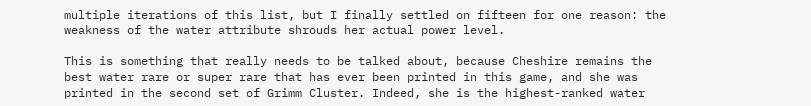multiple iterations of this list, but I finally settled on fifteen for one reason: the weakness of the water attribute shrouds her actual power level.

This is something that really needs to be talked about, because Cheshire remains the best water rare or super rare that has ever been printed in this game, and she was printed in the second set of Grimm Cluster. Indeed, she is the highest-ranked water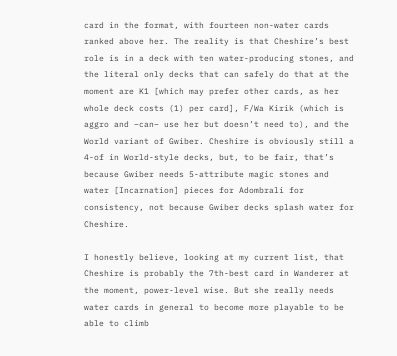card in the format, with fourteen non-water cards ranked above her. The reality is that Cheshire’s best role is in a deck with ten water-producing stones, and the literal only decks that can safely do that at the moment are K1 [which may prefer other cards, as her whole deck costs (1) per card], F/Wa Kirik (which is aggro and –can– use her but doesn’t need to), and the World variant of Gwiber. Cheshire is obviously still a 4-of in World-style decks, but, to be fair, that’s because Gwiber needs 5-attribute magic stones and water [Incarnation] pieces for Adombrali for consistency, not because Gwiber decks splash water for Cheshire.

I honestly believe, looking at my current list, that Cheshire is probably the 7th-best card in Wanderer at the moment, power-level wise. But she really needs water cards in general to become more playable to be able to climb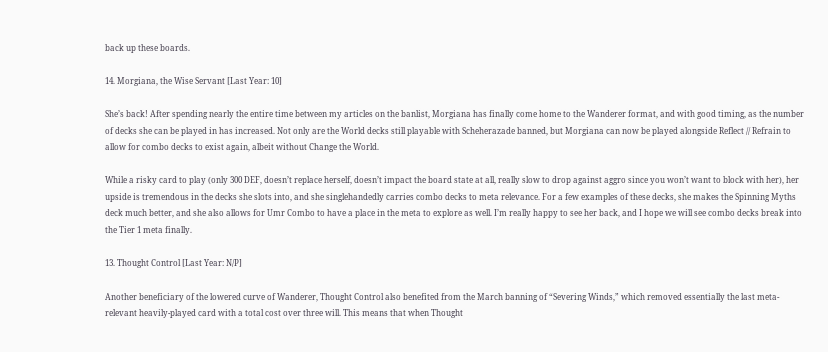back up these boards.

14. Morgiana, the Wise Servant [Last Year: 10]

She’s back! After spending nearly the entire time between my articles on the banlist, Morgiana has finally come home to the Wanderer format, and with good timing, as the number of decks she can be played in has increased. Not only are the World decks still playable with Scheherazade banned, but Morgiana can now be played alongside Reflect // Refrain to allow for combo decks to exist again, albeit without Change the World.

While a risky card to play (only 300 DEF, doesn’t replace herself, doesn’t impact the board state at all, really slow to drop against aggro since you won’t want to block with her), her upside is tremendous in the decks she slots into, and she singlehandedly carries combo decks to meta relevance. For a few examples of these decks, she makes the Spinning Myths deck much better, and she also allows for Umr Combo to have a place in the meta to explore as well. I’m really happy to see her back, and I hope we will see combo decks break into the Tier 1 meta finally.

13. Thought Control [Last Year: N/P]

Another beneficiary of the lowered curve of Wanderer, Thought Control also benefited from the March banning of “Severing Winds,” which removed essentially the last meta-relevant heavily-played card with a total cost over three will. This means that when Thought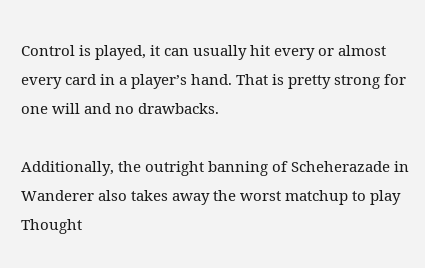Control is played, it can usually hit every or almost every card in a player’s hand. That is pretty strong for one will and no drawbacks.

Additionally, the outright banning of Scheherazade in Wanderer also takes away the worst matchup to play Thought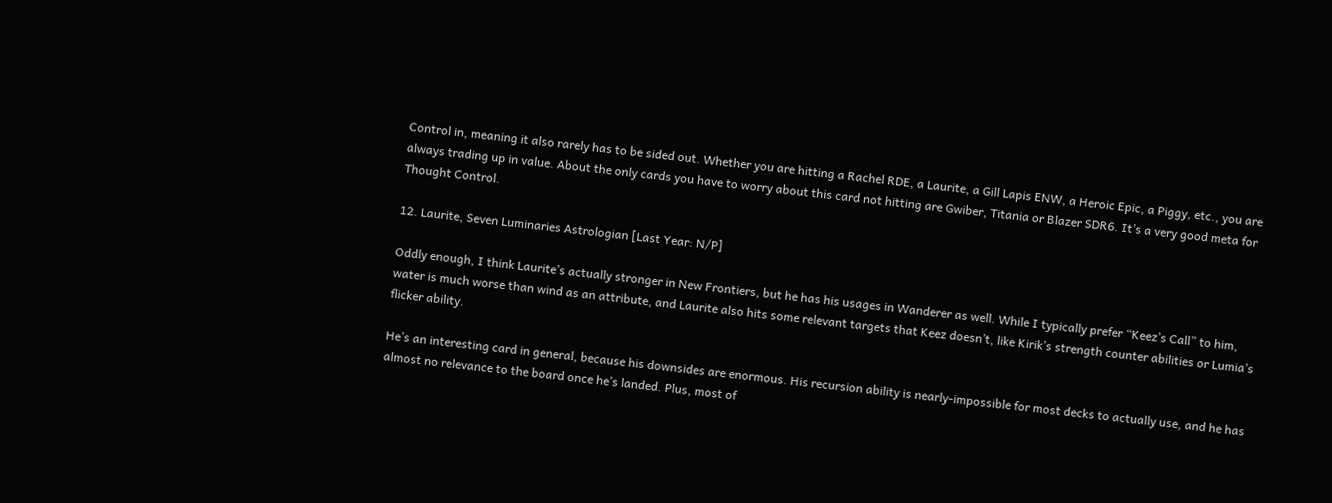Control in, meaning it also rarely has to be sided out. Whether you are hitting a Rachel RDE, a Laurite, a Gill Lapis ENW, a Heroic Epic, a Piggy, etc., you are always trading up in value. About the only cards you have to worry about this card not hitting are Gwiber, Titania or Blazer SDR6. It’s a very good meta for Thought Control.

12. Laurite, Seven Luminaries Astrologian [Last Year: N/P]

Oddly enough, I think Laurite’s actually stronger in New Frontiers, but he has his usages in Wanderer as well. While I typically prefer “Keez’s Call” to him, water is much worse than wind as an attribute, and Laurite also hits some relevant targets that Keez doesn’t, like Kirik’s strength counter abilities or Lumia’s flicker ability.

He’s an interesting card in general, because his downsides are enormous. His recursion ability is nearly-impossible for most decks to actually use, and he has almost no relevance to the board once he’s landed. Plus, most of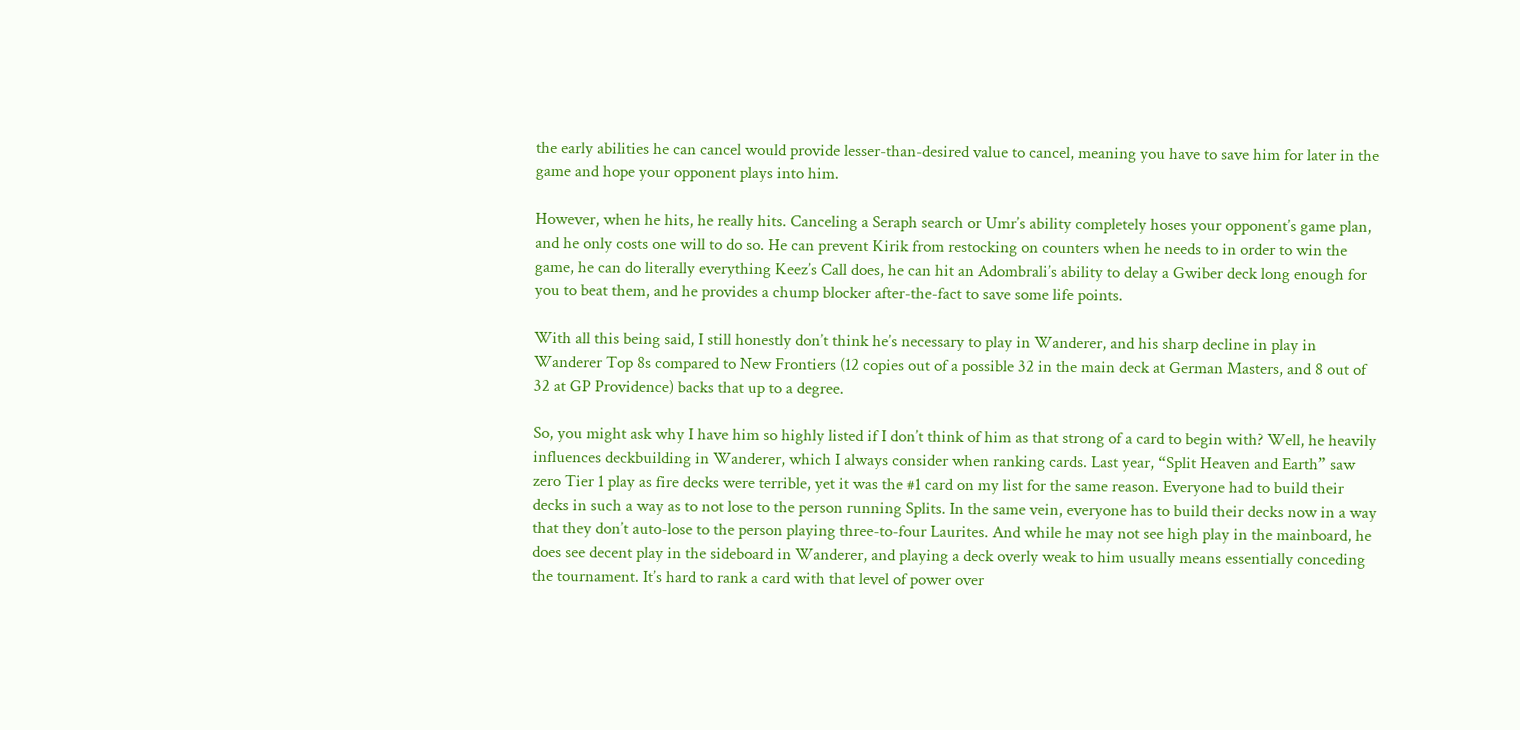the early abilities he can cancel would provide lesser-than-desired value to cancel, meaning you have to save him for later in the game and hope your opponent plays into him.

However, when he hits, he really hits. Canceling a Seraph search or Umr’s ability completely hoses your opponent’s game plan, and he only costs one will to do so. He can prevent Kirik from restocking on counters when he needs to in order to win the game, he can do literally everything Keez’s Call does, he can hit an Adombrali’s ability to delay a Gwiber deck long enough for you to beat them, and he provides a chump blocker after-the-fact to save some life points.

With all this being said, I still honestly don’t think he’s necessary to play in Wanderer, and his sharp decline in play in Wanderer Top 8s compared to New Frontiers (12 copies out of a possible 32 in the main deck at German Masters, and 8 out of 32 at GP Providence) backs that up to a degree.

So, you might ask why I have him so highly listed if I don’t think of him as that strong of a card to begin with? Well, he heavily influences deckbuilding in Wanderer, which I always consider when ranking cards. Last year, “Split Heaven and Earth” saw zero Tier 1 play as fire decks were terrible, yet it was the #1 card on my list for the same reason. Everyone had to build their decks in such a way as to not lose to the person running Splits. In the same vein, everyone has to build their decks now in a way that they don’t auto-lose to the person playing three-to-four Laurites. And while he may not see high play in the mainboard, he does see decent play in the sideboard in Wanderer, and playing a deck overly weak to him usually means essentially conceding the tournament. It’s hard to rank a card with that level of power over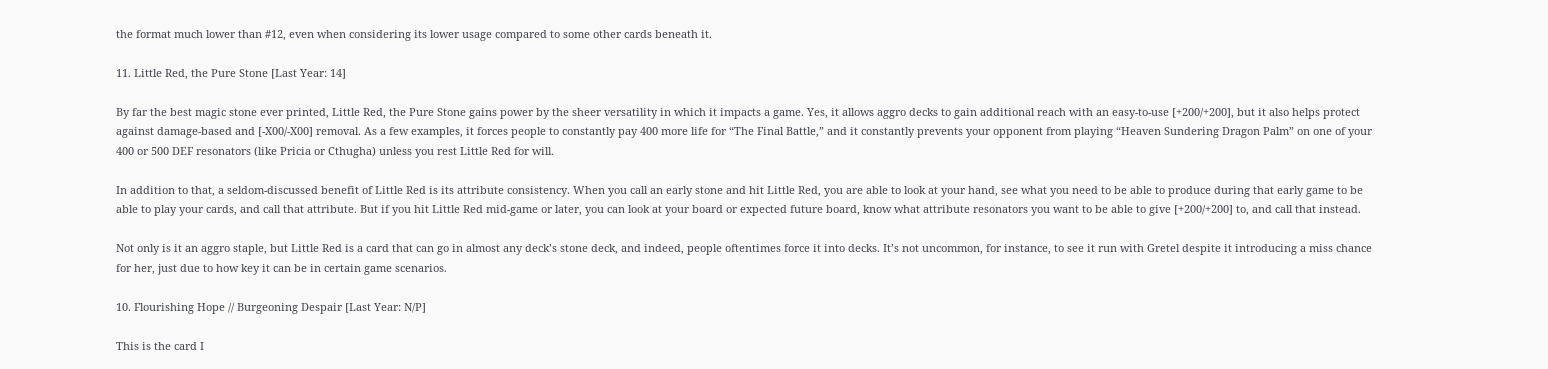the format much lower than #12, even when considering its lower usage compared to some other cards beneath it.

11. Little Red, the Pure Stone [Last Year: 14]

By far the best magic stone ever printed, Little Red, the Pure Stone gains power by the sheer versatility in which it impacts a game. Yes, it allows aggro decks to gain additional reach with an easy-to-use [+200/+200], but it also helps protect against damage-based and [-X00/-X00] removal. As a few examples, it forces people to constantly pay 400 more life for “The Final Battle,” and it constantly prevents your opponent from playing “Heaven Sundering Dragon Palm” on one of your 400 or 500 DEF resonators (like Pricia or Cthugha) unless you rest Little Red for will.

In addition to that, a seldom-discussed benefit of Little Red is its attribute consistency. When you call an early stone and hit Little Red, you are able to look at your hand, see what you need to be able to produce during that early game to be able to play your cards, and call that attribute. But if you hit Little Red mid-game or later, you can look at your board or expected future board, know what attribute resonators you want to be able to give [+200/+200] to, and call that instead.

Not only is it an aggro staple, but Little Red is a card that can go in almost any deck’s stone deck, and indeed, people oftentimes force it into decks. It’s not uncommon, for instance, to see it run with Gretel despite it introducing a miss chance for her, just due to how key it can be in certain game scenarios.

10. Flourishing Hope // Burgeoning Despair [Last Year: N/P]

This is the card I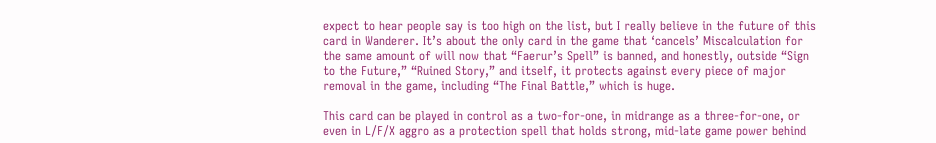expect to hear people say is too high on the list, but I really believe in the future of this card in Wanderer. It’s about the only card in the game that ‘cancels’ Miscalculation for the same amount of will now that “Faerur’s Spell” is banned, and honestly, outside “Sign to the Future,” “Ruined Story,” and itself, it protects against every piece of major removal in the game, including “The Final Battle,” which is huge.

This card can be played in control as a two-for-one, in midrange as a three-for-one, or even in L/F/X aggro as a protection spell that holds strong, mid-late game power behind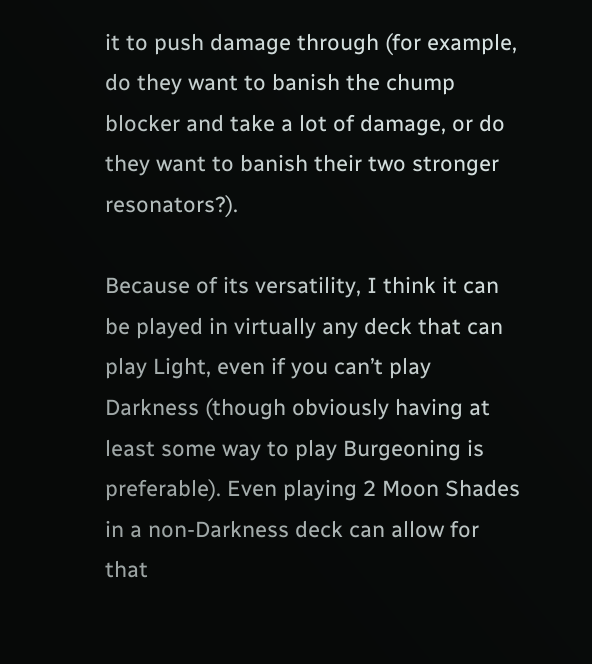it to push damage through (for example, do they want to banish the chump blocker and take a lot of damage, or do they want to banish their two stronger resonators?).

Because of its versatility, I think it can be played in virtually any deck that can play Light, even if you can’t play Darkness (though obviously having at least some way to play Burgeoning is preferable). Even playing 2 Moon Shades in a non-Darkness deck can allow for that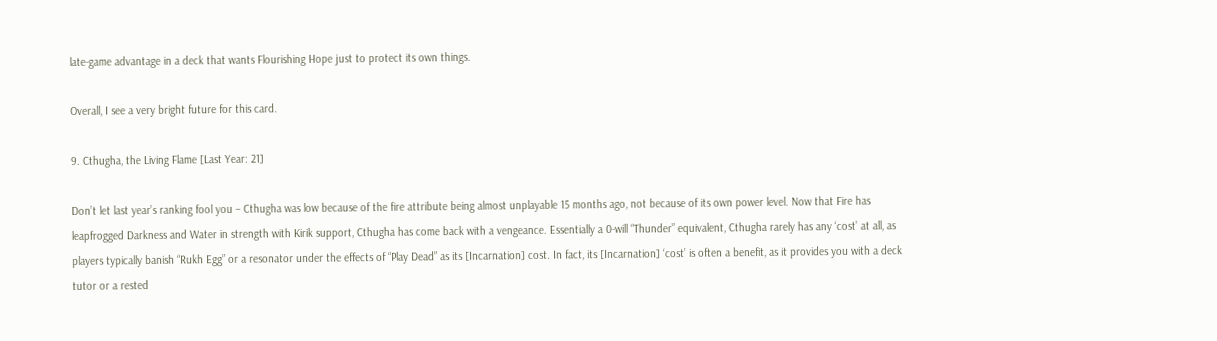late-game advantage in a deck that wants Flourishing Hope just to protect its own things.

Overall, I see a very bright future for this card.

9. Cthugha, the Living Flame [Last Year: 21]

Don’t let last year’s ranking fool you – Cthugha was low because of the fire attribute being almost unplayable 15 months ago, not because of its own power level. Now that Fire has leapfrogged Darkness and Water in strength with Kirik support, Cthugha has come back with a vengeance. Essentially a 0-will “Thunder” equivalent, Cthugha rarely has any ‘cost’ at all, as players typically banish “Rukh Egg” or a resonator under the effects of “Play Dead” as its [Incarnation] cost. In fact, its [Incarnation] ‘cost’ is often a benefit, as it provides you with a deck tutor or a rested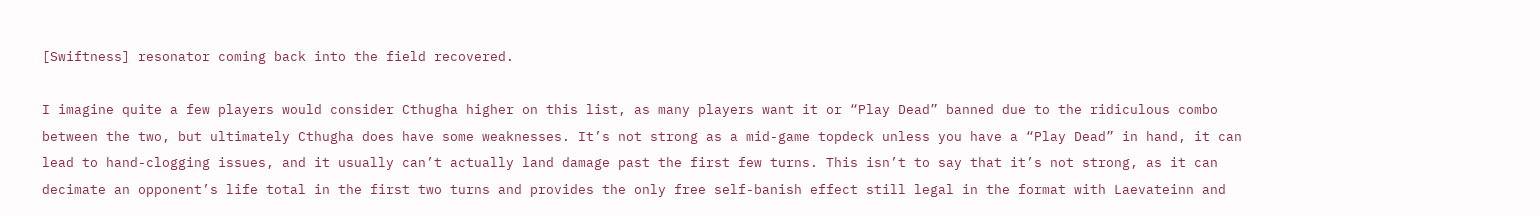[Swiftness] resonator coming back into the field recovered.

I imagine quite a few players would consider Cthugha higher on this list, as many players want it or “Play Dead” banned due to the ridiculous combo between the two, but ultimately Cthugha does have some weaknesses. It’s not strong as a mid-game topdeck unless you have a “Play Dead” in hand, it can lead to hand-clogging issues, and it usually can’t actually land damage past the first few turns. This isn’t to say that it’s not strong, as it can decimate an opponent’s life total in the first two turns and provides the only free self-banish effect still legal in the format with Laevateinn and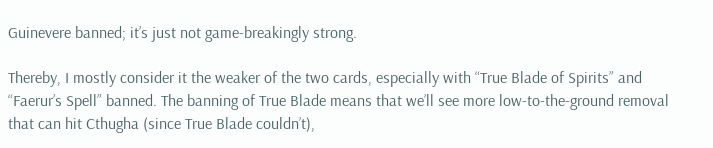Guinevere banned; it’s just not game-breakingly strong.

Thereby, I mostly consider it the weaker of the two cards, especially with “True Blade of Spirits” and “Faerur’s Spell” banned. The banning of True Blade means that we’ll see more low-to-the-ground removal that can hit Cthugha (since True Blade couldn’t),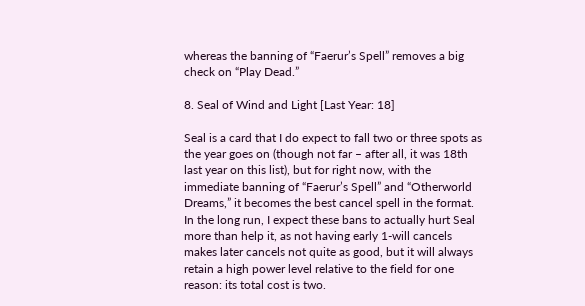whereas the banning of “Faerur’s Spell” removes a big check on “Play Dead.”

8. Seal of Wind and Light [Last Year: 18]

Seal is a card that I do expect to fall two or three spots as the year goes on (though not far – after all, it was 18th last year on this list), but for right now, with the immediate banning of “Faerur’s Spell” and “Otherworld Dreams,” it becomes the best cancel spell in the format. In the long run, I expect these bans to actually hurt Seal more than help it, as not having early 1-will cancels makes later cancels not quite as good, but it will always retain a high power level relative to the field for one reason: its total cost is two.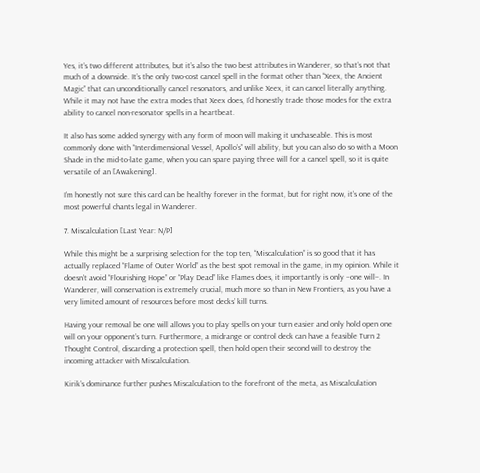Yes, it’s two different attributes, but it’s also the two best attributes in Wanderer, so that’s not that much of a downside. It’s the only two-cost cancel spell in the format other than “Xeex, the Ancient Magic” that can unconditionally cancel resonators, and unlike Xeex, it can cancel literally anything. While it may not have the extra modes that Xeex does, I’d honestly trade those modes for the extra ability to cancel non-resonator spells in a heartbeat.

It also has some added synergy with any form of moon will making it unchaseable. This is most commonly done with “Interdimensional Vessel, Apollo’s” will ability, but you can also do so with a Moon Shade in the mid-to-late game, when you can spare paying three will for a cancel spell, so it is quite versatile of an [Awakening].

I’m honestly not sure this card can be healthy forever in the format, but for right now, it’s one of the most powerful chants legal in Wanderer.

7. Miscalculation [Last Year: N/P]

While this might be a surprising selection for the top ten, “Miscalculation” is so good that it has actually replaced “Flame of Outer World” as the best spot removal in the game, in my opinion. While it doesn’t avoid “Flourishing Hope” or “Play Dead” like Flames does, it importantly is only –one will–. In Wanderer, will conservation is extremely crucial, much more so than in New Frontiers, as you have a very limited amount of resources before most decks’ kill turns.

Having your removal be one will allows you to play spells on your turn easier and only hold open one will on your opponent’s turn. Furthermore, a midrange or control deck can have a feasible Turn 2 Thought Control, discarding a protection spell, then hold open their second will to destroy the incoming attacker with Miscalculation.

Kirik’s dominance further pushes Miscalculation to the forefront of the meta, as Miscalculation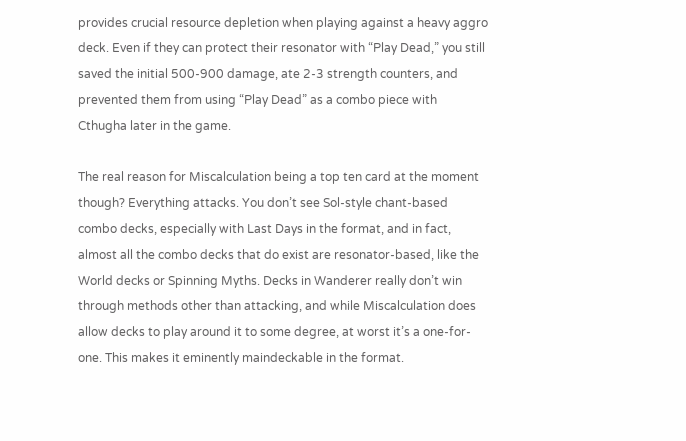provides crucial resource depletion when playing against a heavy aggro deck. Even if they can protect their resonator with “Play Dead,” you still saved the initial 500-900 damage, ate 2-3 strength counters, and prevented them from using “Play Dead” as a combo piece with Cthugha later in the game.

The real reason for Miscalculation being a top ten card at the moment though? Everything attacks. You don’t see Sol-style chant-based combo decks, especially with Last Days in the format, and in fact, almost all the combo decks that do exist are resonator-based, like the World decks or Spinning Myths. Decks in Wanderer really don’t win through methods other than attacking, and while Miscalculation does allow decks to play around it to some degree, at worst it’s a one-for-one. This makes it eminently maindeckable in the format.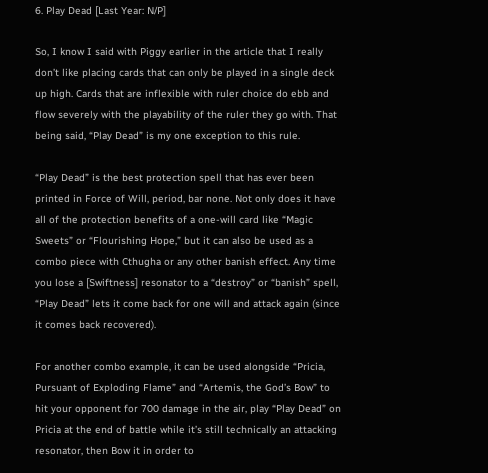6. Play Dead [Last Year: N/P]

So, I know I said with Piggy earlier in the article that I really don’t like placing cards that can only be played in a single deck up high. Cards that are inflexible with ruler choice do ebb and flow severely with the playability of the ruler they go with. That being said, “Play Dead” is my one exception to this rule.

“Play Dead” is the best protection spell that has ever been printed in Force of Will, period, bar none. Not only does it have all of the protection benefits of a one-will card like “Magic Sweets” or “Flourishing Hope,” but it can also be used as a combo piece with Cthugha or any other banish effect. Any time you lose a [Swiftness] resonator to a “destroy” or “banish” spell, “Play Dead” lets it come back for one will and attack again (since it comes back recovered).

For another combo example, it can be used alongside “Pricia, Pursuant of Exploding Flame” and “Artemis, the God’s Bow” to hit your opponent for 700 damage in the air, play “Play Dead” on Pricia at the end of battle while it’s still technically an attacking resonator, then Bow it in order to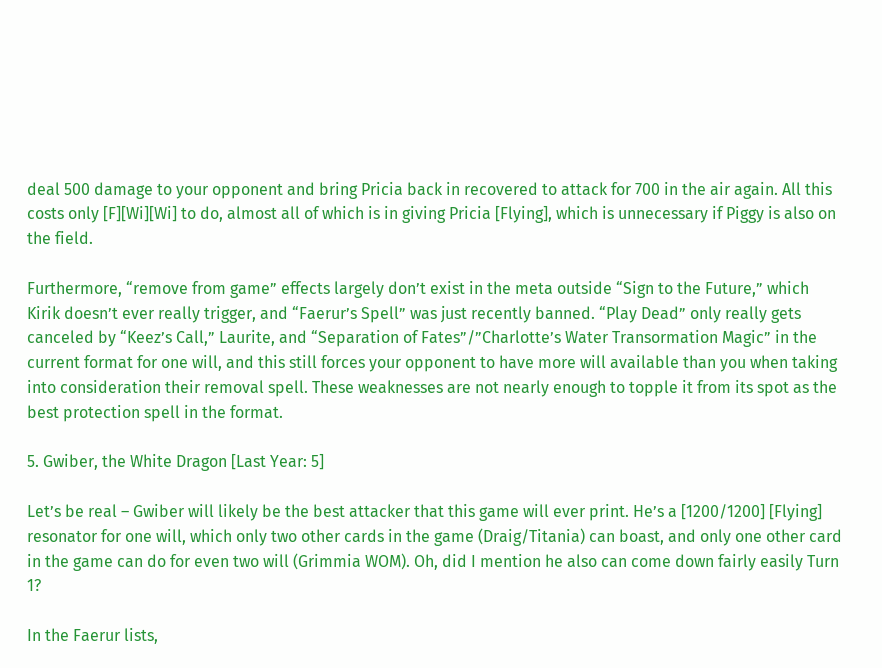deal 500 damage to your opponent and bring Pricia back in recovered to attack for 700 in the air again. All this costs only [F][Wi][Wi] to do, almost all of which is in giving Pricia [Flying], which is unnecessary if Piggy is also on the field.

Furthermore, “remove from game” effects largely don’t exist in the meta outside “Sign to the Future,” which Kirik doesn’t ever really trigger, and “Faerur’s Spell” was just recently banned. “Play Dead” only really gets canceled by “Keez’s Call,” Laurite, and “Separation of Fates”/”Charlotte’s Water Transormation Magic” in the current format for one will, and this still forces your opponent to have more will available than you when taking into consideration their removal spell. These weaknesses are not nearly enough to topple it from its spot as the best protection spell in the format.

5. Gwiber, the White Dragon [Last Year: 5]

Let’s be real – Gwiber will likely be the best attacker that this game will ever print. He’s a [1200/1200] [Flying] resonator for one will, which only two other cards in the game (Draig/Titania) can boast, and only one other card in the game can do for even two will (Grimmia WOM). Oh, did I mention he also can come down fairly easily Turn 1?

In the Faerur lists,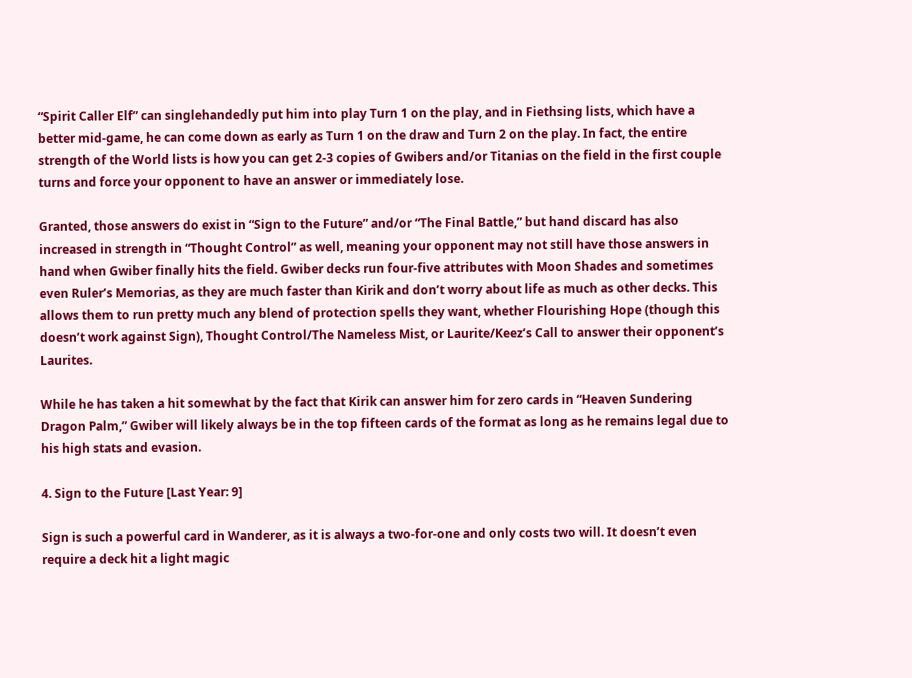“Spirit Caller Elf” can singlehandedly put him into play Turn 1 on the play, and in Fiethsing lists, which have a better mid-game, he can come down as early as Turn 1 on the draw and Turn 2 on the play. In fact, the entire strength of the World lists is how you can get 2-3 copies of Gwibers and/or Titanias on the field in the first couple turns and force your opponent to have an answer or immediately lose.

Granted, those answers do exist in “Sign to the Future” and/or “The Final Battle,” but hand discard has also increased in strength in “Thought Control” as well, meaning your opponent may not still have those answers in hand when Gwiber finally hits the field. Gwiber decks run four-five attributes with Moon Shades and sometimes even Ruler’s Memorias, as they are much faster than Kirik and don’t worry about life as much as other decks. This allows them to run pretty much any blend of protection spells they want, whether Flourishing Hope (though this doesn’t work against Sign), Thought Control/The Nameless Mist, or Laurite/Keez’s Call to answer their opponent’s Laurites.

While he has taken a hit somewhat by the fact that Kirik can answer him for zero cards in “Heaven Sundering Dragon Palm,” Gwiber will likely always be in the top fifteen cards of the format as long as he remains legal due to his high stats and evasion.

4. Sign to the Future [Last Year: 9]

Sign is such a powerful card in Wanderer, as it is always a two-for-one and only costs two will. It doesn’t even require a deck hit a light magic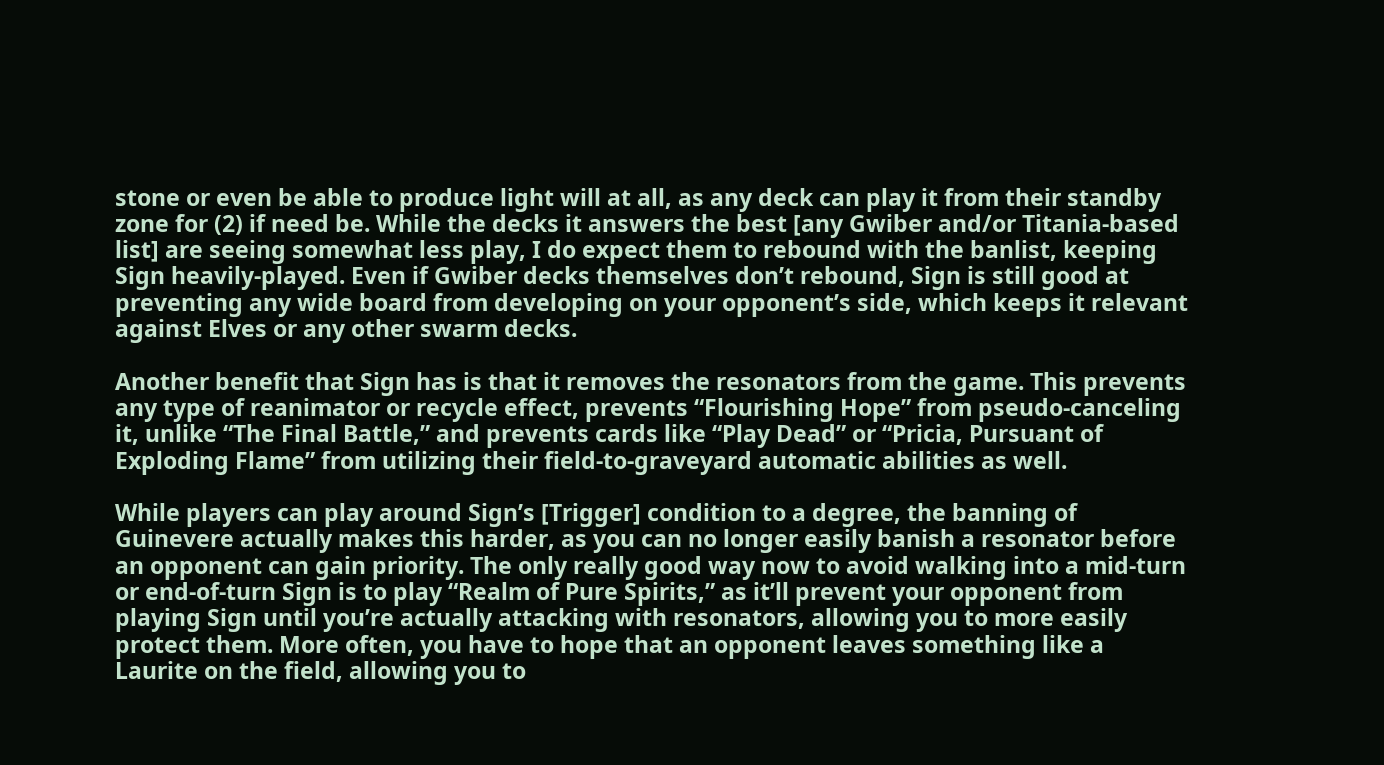stone or even be able to produce light will at all, as any deck can play it from their standby zone for (2) if need be. While the decks it answers the best [any Gwiber and/or Titania-based list] are seeing somewhat less play, I do expect them to rebound with the banlist, keeping Sign heavily-played. Even if Gwiber decks themselves don’t rebound, Sign is still good at preventing any wide board from developing on your opponent’s side, which keeps it relevant against Elves or any other swarm decks.

Another benefit that Sign has is that it removes the resonators from the game. This prevents any type of reanimator or recycle effect, prevents “Flourishing Hope” from pseudo-canceling it, unlike “The Final Battle,” and prevents cards like “Play Dead” or “Pricia, Pursuant of Exploding Flame” from utilizing their field-to-graveyard automatic abilities as well.

While players can play around Sign’s [Trigger] condition to a degree, the banning of Guinevere actually makes this harder, as you can no longer easily banish a resonator before an opponent can gain priority. The only really good way now to avoid walking into a mid-turn or end-of-turn Sign is to play “Realm of Pure Spirits,” as it’ll prevent your opponent from playing Sign until you’re actually attacking with resonators, allowing you to more easily protect them. More often, you have to hope that an opponent leaves something like a Laurite on the field, allowing you to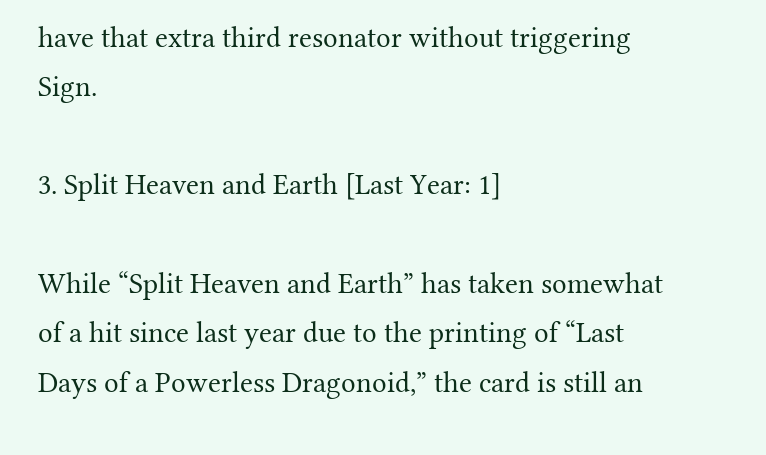have that extra third resonator without triggering Sign.

3. Split Heaven and Earth [Last Year: 1]

While “Split Heaven and Earth” has taken somewhat of a hit since last year due to the printing of “Last Days of a Powerless Dragonoid,” the card is still an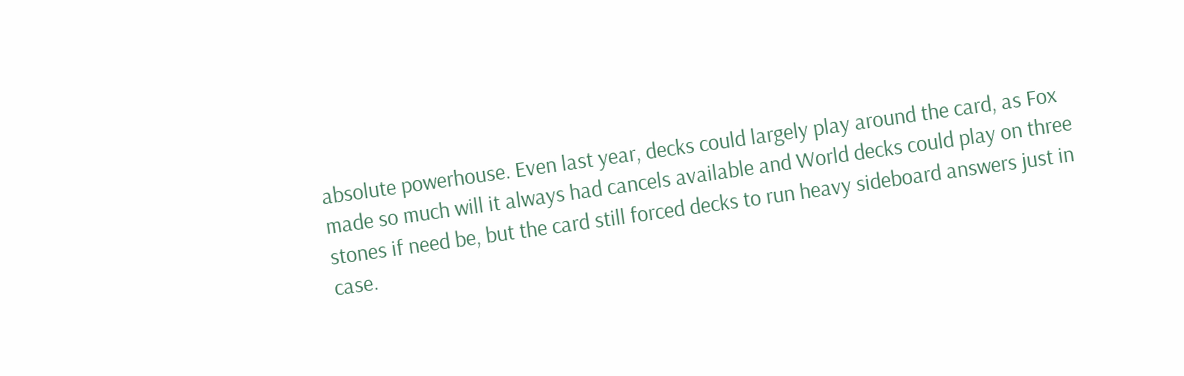absolute powerhouse. Even last year, decks could largely play around the card, as Fox made so much will it always had cancels available and World decks could play on three stones if need be, but the card still forced decks to run heavy sideboard answers just in case.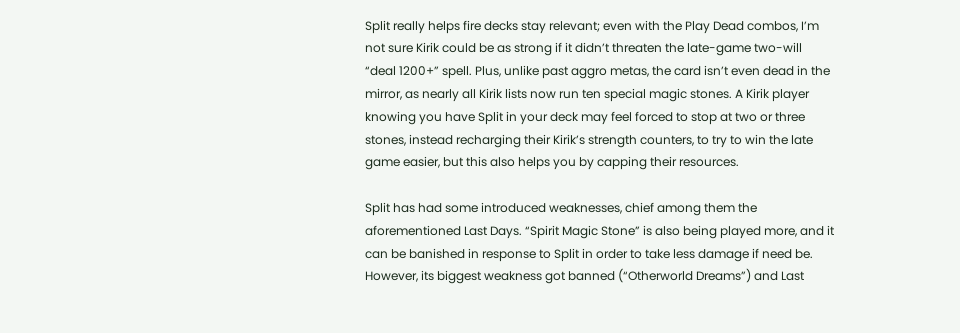Split really helps fire decks stay relevant; even with the Play Dead combos, I’m not sure Kirik could be as strong if it didn’t threaten the late-game two-will “deal 1200+” spell. Plus, unlike past aggro metas, the card isn’t even dead in the mirror, as nearly all Kirik lists now run ten special magic stones. A Kirik player knowing you have Split in your deck may feel forced to stop at two or three stones, instead recharging their Kirik’s strength counters, to try to win the late game easier, but this also helps you by capping their resources.

Split has had some introduced weaknesses, chief among them the aforementioned Last Days. “Spirit Magic Stone” is also being played more, and it can be banished in response to Split in order to take less damage if need be. However, its biggest weakness got banned (“Otherworld Dreams”) and Last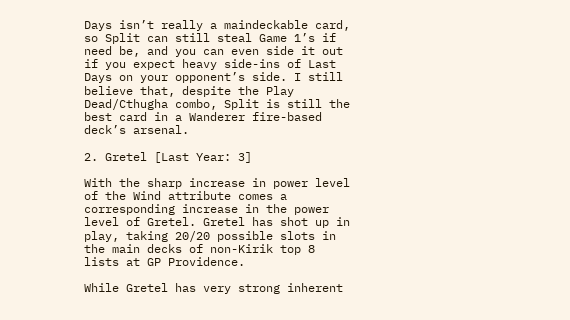Days isn’t really a maindeckable card, so Split can still steal Game 1’s if need be, and you can even side it out if you expect heavy side-ins of Last Days on your opponent’s side. I still believe that, despite the Play Dead/Cthugha combo, Split is still the best card in a Wanderer fire-based deck’s arsenal.

2. Gretel [Last Year: 3]

With the sharp increase in power level of the Wind attribute comes a corresponding increase in the power level of Gretel. Gretel has shot up in play, taking 20/20 possible slots in the main decks of non-Kirik top 8 lists at GP Providence.

While Gretel has very strong inherent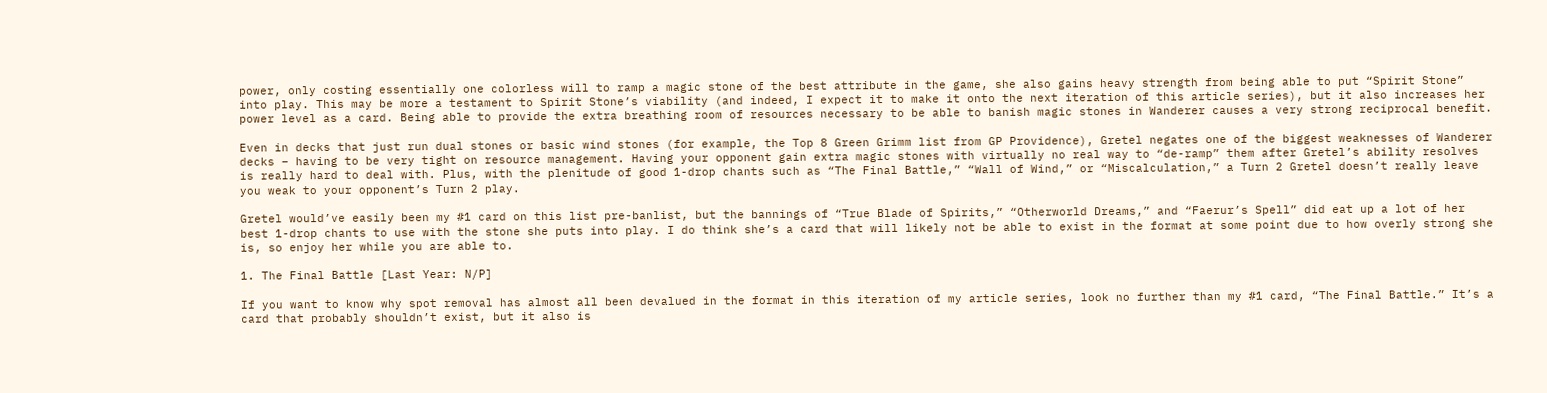power, only costing essentially one colorless will to ramp a magic stone of the best attribute in the game, she also gains heavy strength from being able to put “Spirit Stone” into play. This may be more a testament to Spirit Stone’s viability (and indeed, I expect it to make it onto the next iteration of this article series), but it also increases her power level as a card. Being able to provide the extra breathing room of resources necessary to be able to banish magic stones in Wanderer causes a very strong reciprocal benefit.

Even in decks that just run dual stones or basic wind stones (for example, the Top 8 Green Grimm list from GP Providence), Gretel negates one of the biggest weaknesses of Wanderer decks – having to be very tight on resource management. Having your opponent gain extra magic stones with virtually no real way to “de-ramp” them after Gretel’s ability resolves is really hard to deal with. Plus, with the plenitude of good 1-drop chants such as “The Final Battle,” “Wall of Wind,” or “Miscalculation,” a Turn 2 Gretel doesn’t really leave you weak to your opponent’s Turn 2 play.

Gretel would’ve easily been my #1 card on this list pre-banlist, but the bannings of “True Blade of Spirits,” “Otherworld Dreams,” and “Faerur’s Spell” did eat up a lot of her best 1-drop chants to use with the stone she puts into play. I do think she’s a card that will likely not be able to exist in the format at some point due to how overly strong she is, so enjoy her while you are able to.

1. The Final Battle [Last Year: N/P]

If you want to know why spot removal has almost all been devalued in the format in this iteration of my article series, look no further than my #1 card, “The Final Battle.” It’s a card that probably shouldn’t exist, but it also is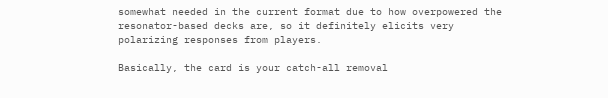somewhat needed in the current format due to how overpowered the resonator-based decks are, so it definitely elicits very polarizing responses from players.

Basically, the card is your catch-all removal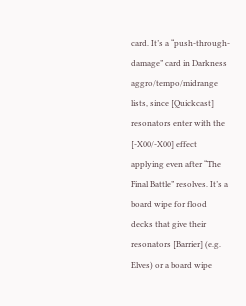card. It’s a “push-through-damage” card in Darkness aggro/tempo/midrange lists, since [Quickcast] resonators enter with the [-X00/-X00] effect applying even after “The Final Battle” resolves. It’s a board wipe for flood decks that give their resonators [Barrier] (e.g. Elves) or a board wipe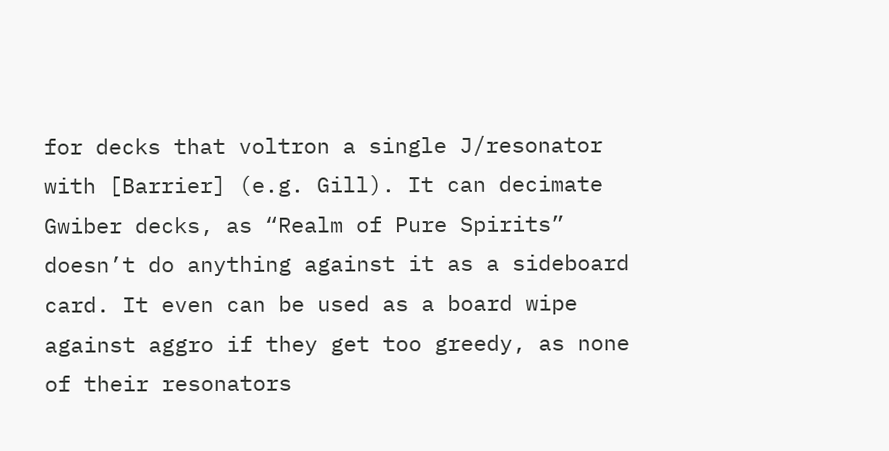for decks that voltron a single J/resonator with [Barrier] (e.g. Gill). It can decimate Gwiber decks, as “Realm of Pure Spirits” doesn’t do anything against it as a sideboard card. It even can be used as a board wipe against aggro if they get too greedy, as none of their resonators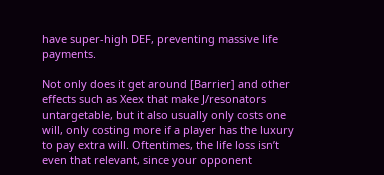have super-high DEF, preventing massive life payments.

Not only does it get around [Barrier] and other effects such as Xeex that make J/resonators untargetable, but it also usually only costs one will, only costing more if a player has the luxury to pay extra will. Oftentimes, the life loss isn’t even that relevant, since your opponent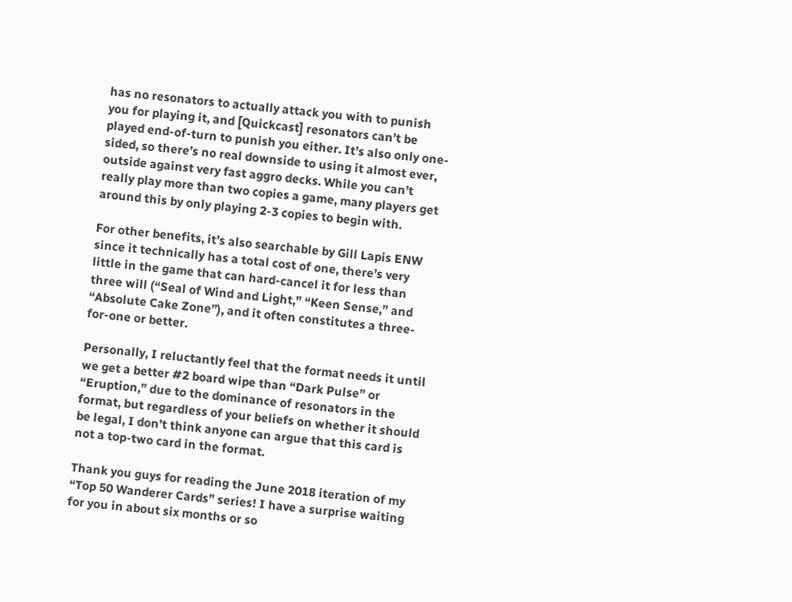has no resonators to actually attack you with to punish you for playing it, and [Quickcast] resonators can’t be played end-of-turn to punish you either. It’s also only one-sided, so there’s no real downside to using it almost ever, outside against very fast aggro decks. While you can’t really play more than two copies a game, many players get around this by only playing 2-3 copies to begin with.

For other benefits, it’s also searchable by Gill Lapis ENW since it technically has a total cost of one, there’s very little in the game that can hard-cancel it for less than three will (“Seal of Wind and Light,” “Keen Sense,” and “Absolute Cake Zone”), and it often constitutes a three-for-one or better.

Personally, I reluctantly feel that the format needs it until we get a better #2 board wipe than “Dark Pulse” or “Eruption,” due to the dominance of resonators in the format, but regardless of your beliefs on whether it should be legal, I don’t think anyone can argue that this card is not a top-two card in the format.

Thank you guys for reading the June 2018 iteration of my “Top 50 Wanderer Cards” series! I have a surprise waiting for you in about six months or so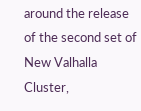around the release of the second set of New Valhalla Cluster,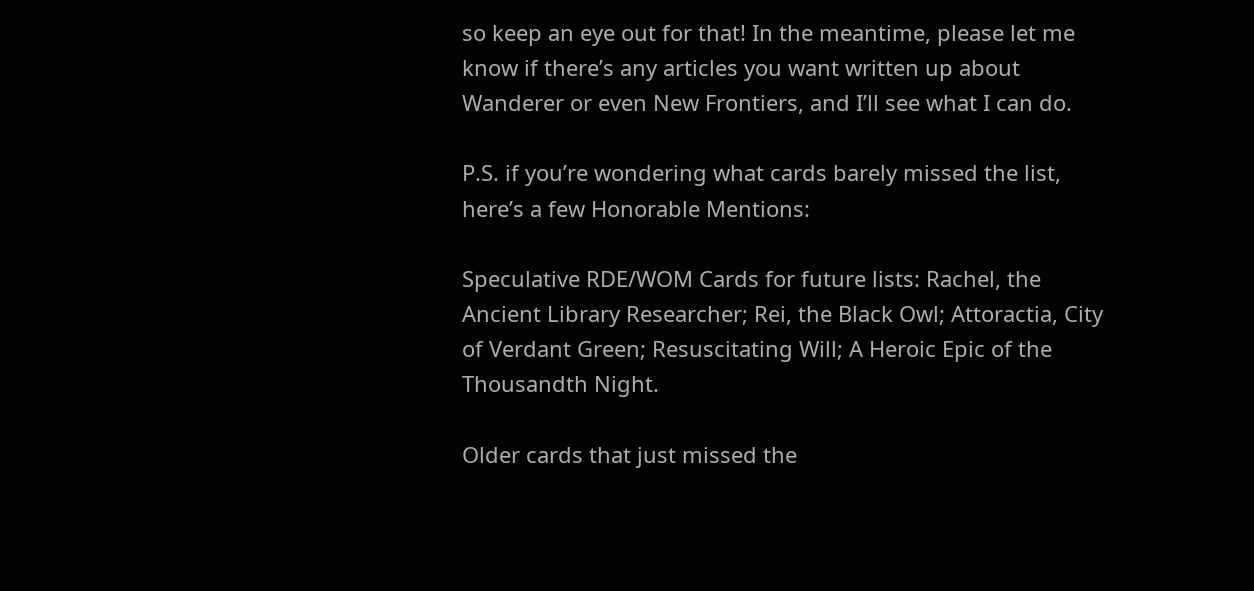so keep an eye out for that! In the meantime, please let me know if there’s any articles you want written up about Wanderer or even New Frontiers, and I’ll see what I can do.

P.S. if you’re wondering what cards barely missed the list, here’s a few Honorable Mentions:

Speculative RDE/WOM Cards for future lists: Rachel, the Ancient Library Researcher; Rei, the Black Owl; Attoractia, City of Verdant Green; Resuscitating Will; A Heroic Epic of the Thousandth Night.

Older cards that just missed the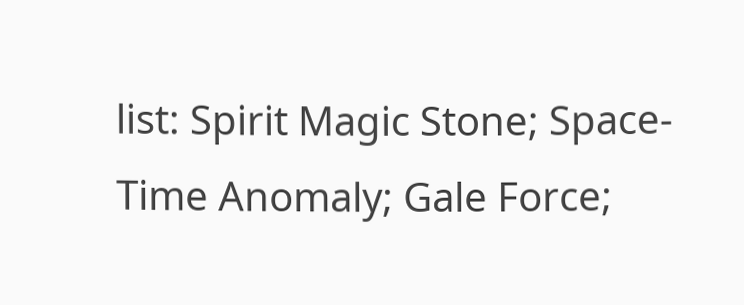list: Spirit Magic Stone; Space-Time Anomaly; Gale Force;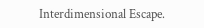Interdimensional Escape.